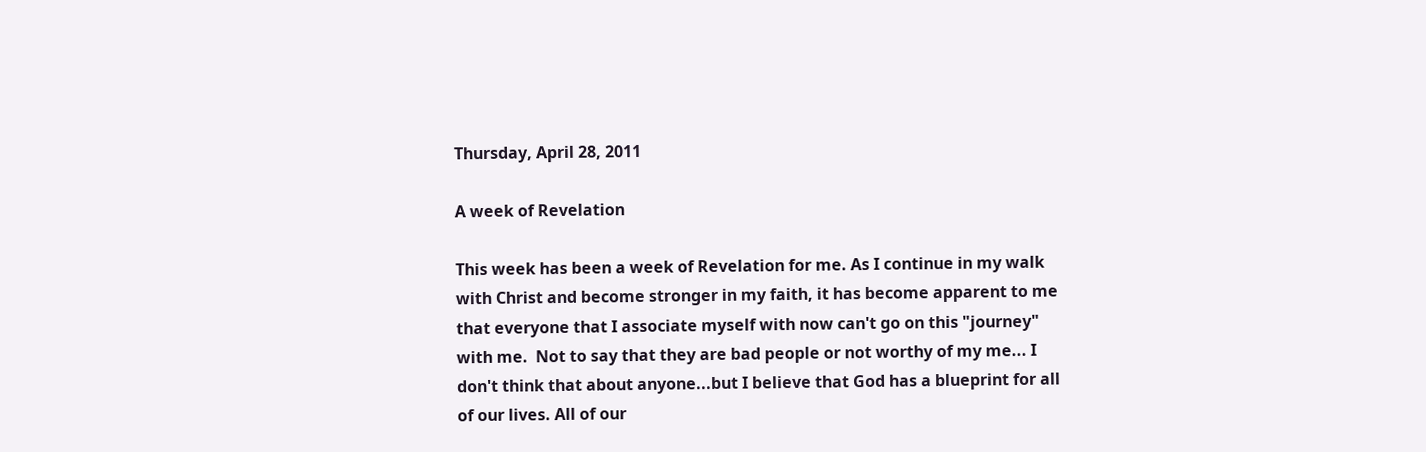Thursday, April 28, 2011

A week of Revelation

This week has been a week of Revelation for me. As I continue in my walk with Christ and become stronger in my faith, it has become apparent to me that everyone that I associate myself with now can't go on this "journey" with me.  Not to say that they are bad people or not worthy of my me... I don't think that about anyone...but I believe that God has a blueprint for all of our lives. All of our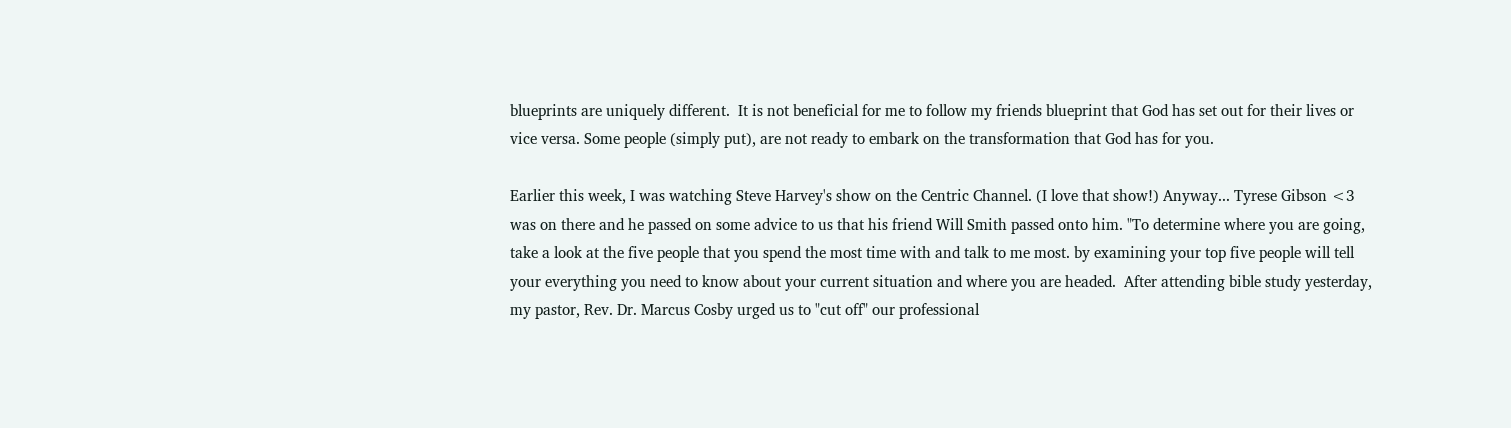blueprints are uniquely different.  It is not beneficial for me to follow my friends blueprint that God has set out for their lives or vice versa. Some people (simply put), are not ready to embark on the transformation that God has for you.

Earlier this week, I was watching Steve Harvey's show on the Centric Channel. (I love that show!) Anyway... Tyrese Gibson <3 was on there and he passed on some advice to us that his friend Will Smith passed onto him. "To determine where you are going, take a look at the five people that you spend the most time with and talk to me most. by examining your top five people will tell your everything you need to know about your current situation and where you are headed.  After attending bible study yesterday, my pastor, Rev. Dr. Marcus Cosby urged us to "cut off" our professional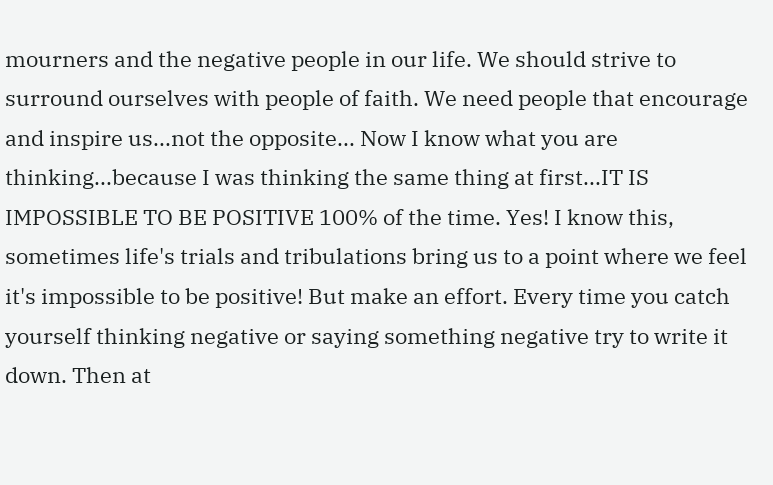mourners and the negative people in our life. We should strive to surround ourselves with people of faith. We need people that encourage and inspire us...not the opposite... Now I know what you are thinking...because I was thinking the same thing at first...IT IS IMPOSSIBLE TO BE POSITIVE 100% of the time. Yes! I know this, sometimes life's trials and tribulations bring us to a point where we feel it's impossible to be positive! But make an effort. Every time you catch yourself thinking negative or saying something negative try to write it down. Then at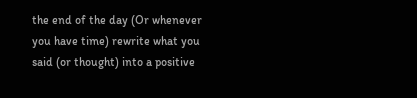the end of the day (Or whenever you have time) rewrite what you said (or thought) into a positive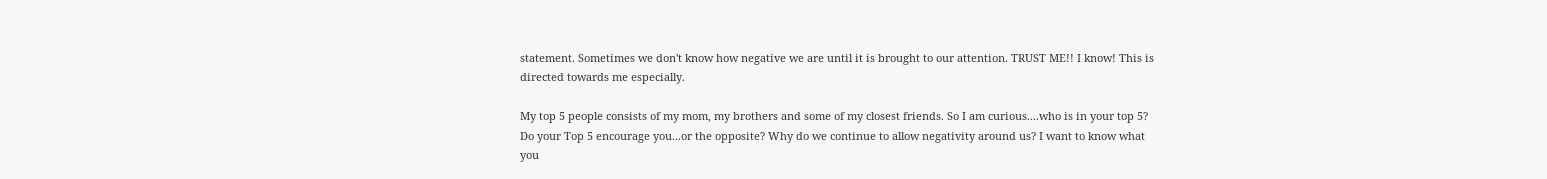statement. Sometimes we don't know how negative we are until it is brought to our attention. TRUST ME!! I know! This is directed towards me especially.

My top 5 people consists of my mom, my brothers and some of my closest friends. So I am curious....who is in your top 5?  Do your Top 5 encourage you...or the opposite? Why do we continue to allow negativity around us? I want to know what you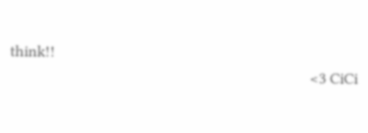think!!
                                                                           <3 CiCi